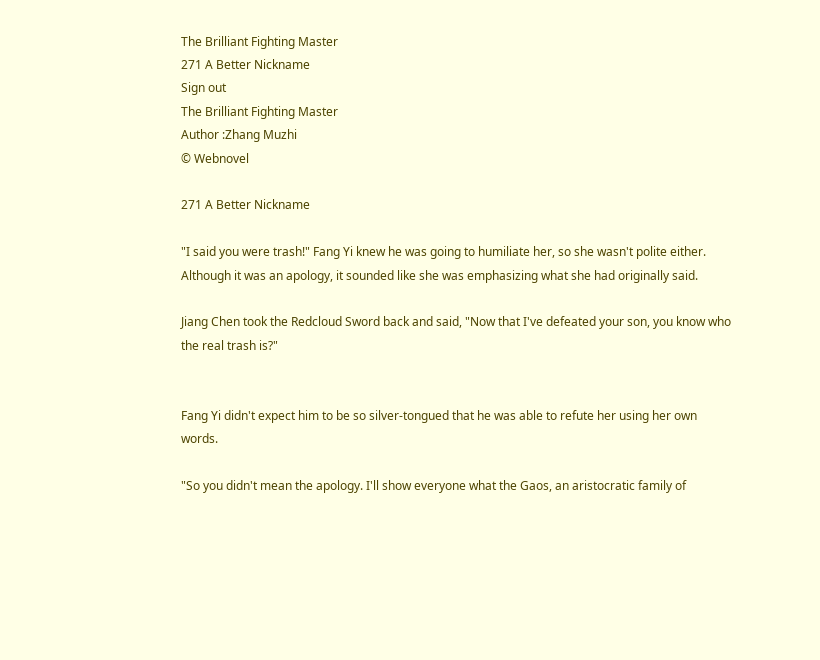The Brilliant Fighting Master
271 A Better Nickname
Sign out
The Brilliant Fighting Master
Author :Zhang Muzhi
© Webnovel

271 A Better Nickname

"I said you were trash!" Fang Yi knew he was going to humiliate her, so she wasn't polite either. Although it was an apology, it sounded like she was emphasizing what she had originally said.

Jiang Chen took the Redcloud Sword back and said, "Now that I've defeated your son, you know who the real trash is?"


Fang Yi didn't expect him to be so silver-tongued that he was able to refute her using her own words.

"So you didn't mean the apology. I'll show everyone what the Gaos, an aristocratic family of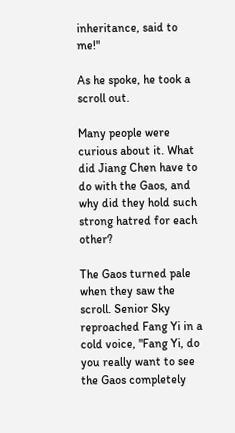inheritance, said to me!"

As he spoke, he took a scroll out.

Many people were curious about it. What did Jiang Chen have to do with the Gaos, and why did they hold such strong hatred for each other?

The Gaos turned pale when they saw the scroll. Senior Sky reproached Fang Yi in a cold voice, "Fang Yi, do you really want to see the Gaos completely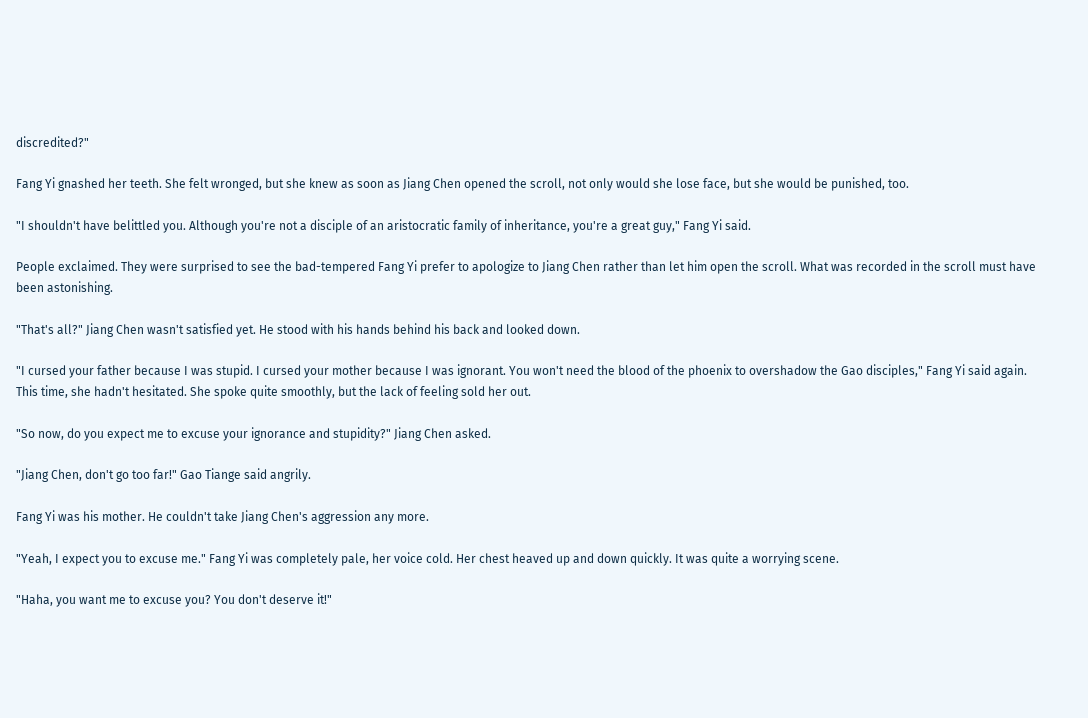discredited?"

Fang Yi gnashed her teeth. She felt wronged, but she knew as soon as Jiang Chen opened the scroll, not only would she lose face, but she would be punished, too.

"I shouldn't have belittled you. Although you're not a disciple of an aristocratic family of inheritance, you're a great guy," Fang Yi said.

People exclaimed. They were surprised to see the bad-tempered Fang Yi prefer to apologize to Jiang Chen rather than let him open the scroll. What was recorded in the scroll must have been astonishing.

"That's all?" Jiang Chen wasn't satisfied yet. He stood with his hands behind his back and looked down.

"I cursed your father because I was stupid. I cursed your mother because I was ignorant. You won't need the blood of the phoenix to overshadow the Gao disciples," Fang Yi said again. This time, she hadn't hesitated. She spoke quite smoothly, but the lack of feeling sold her out.

"So now, do you expect me to excuse your ignorance and stupidity?" Jiang Chen asked.

"Jiang Chen, don't go too far!" Gao Tiange said angrily.

Fang Yi was his mother. He couldn't take Jiang Chen's aggression any more.

"Yeah, I expect you to excuse me." Fang Yi was completely pale, her voice cold. Her chest heaved up and down quickly. It was quite a worrying scene.

"Haha, you want me to excuse you? You don't deserve it!"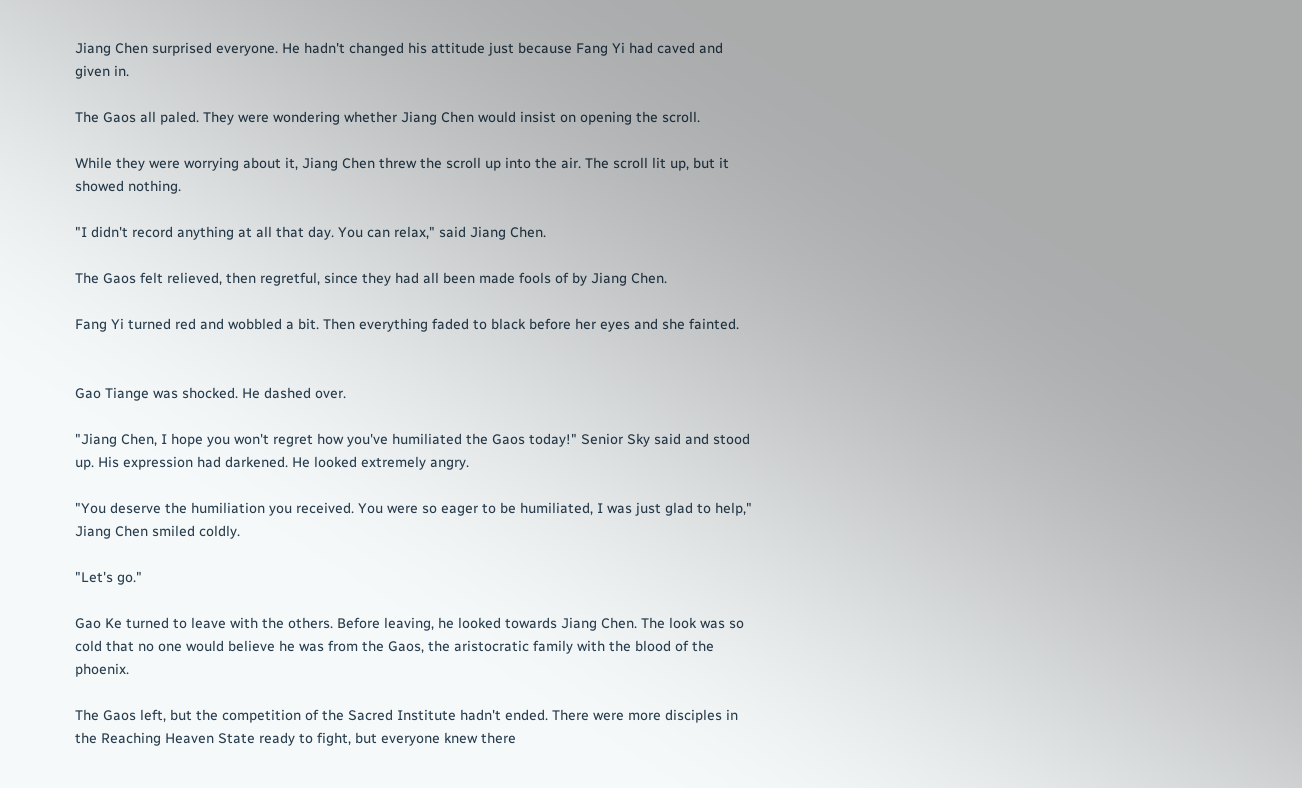Jiang Chen surprised everyone. He hadn't changed his attitude just because Fang Yi had caved and given in.

The Gaos all paled. They were wondering whether Jiang Chen would insist on opening the scroll.

While they were worrying about it, Jiang Chen threw the scroll up into the air. The scroll lit up, but it showed nothing.

"I didn't record anything at all that day. You can relax," said Jiang Chen.

The Gaos felt relieved, then regretful, since they had all been made fools of by Jiang Chen.

Fang Yi turned red and wobbled a bit. Then everything faded to black before her eyes and she fainted.


Gao Tiange was shocked. He dashed over.

"Jiang Chen, I hope you won't regret how you've humiliated the Gaos today!" Senior Sky said and stood up. His expression had darkened. He looked extremely angry.

"You deserve the humiliation you received. You were so eager to be humiliated, I was just glad to help," Jiang Chen smiled coldly.

"Let's go."

Gao Ke turned to leave with the others. Before leaving, he looked towards Jiang Chen. The look was so cold that no one would believe he was from the Gaos, the aristocratic family with the blood of the phoenix.

The Gaos left, but the competition of the Sacred Institute hadn't ended. There were more disciples in the Reaching Heaven State ready to fight, but everyone knew there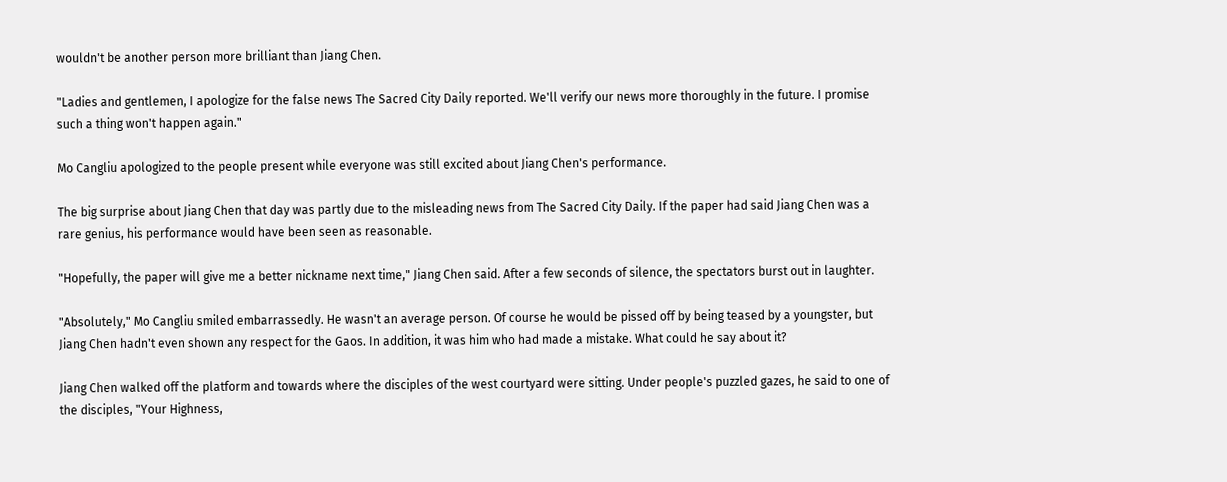wouldn't be another person more brilliant than Jiang Chen.

"Ladies and gentlemen, I apologize for the false news The Sacred City Daily reported. We'll verify our news more thoroughly in the future. I promise such a thing won't happen again."

Mo Cangliu apologized to the people present while everyone was still excited about Jiang Chen's performance.

The big surprise about Jiang Chen that day was partly due to the misleading news from The Sacred City Daily. If the paper had said Jiang Chen was a rare genius, his performance would have been seen as reasonable.

"Hopefully, the paper will give me a better nickname next time," Jiang Chen said. After a few seconds of silence, the spectators burst out in laughter.

"Absolutely," Mo Cangliu smiled embarrassedly. He wasn't an average person. Of course he would be pissed off by being teased by a youngster, but Jiang Chen hadn't even shown any respect for the Gaos. In addition, it was him who had made a mistake. What could he say about it?

Jiang Chen walked off the platform and towards where the disciples of the west courtyard were sitting. Under people's puzzled gazes, he said to one of the disciples, "Your Highness,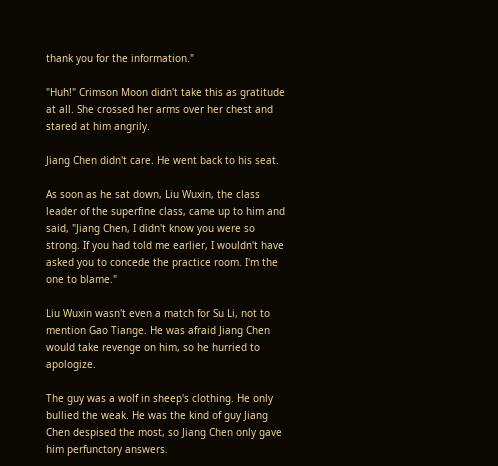thank you for the information."

"Huh!" Crimson Moon didn't take this as gratitude at all. She crossed her arms over her chest and stared at him angrily.

Jiang Chen didn't care. He went back to his seat.

As soon as he sat down, Liu Wuxin, the class leader of the superfine class, came up to him and said, "Jiang Chen, I didn't know you were so strong. If you had told me earlier, I wouldn't have asked you to concede the practice room. I'm the one to blame."

Liu Wuxin wasn't even a match for Su Li, not to mention Gao Tiange. He was afraid Jiang Chen would take revenge on him, so he hurried to apologize.

The guy was a wolf in sheep's clothing. He only bullied the weak. He was the kind of guy Jiang Chen despised the most, so Jiang Chen only gave him perfunctory answers.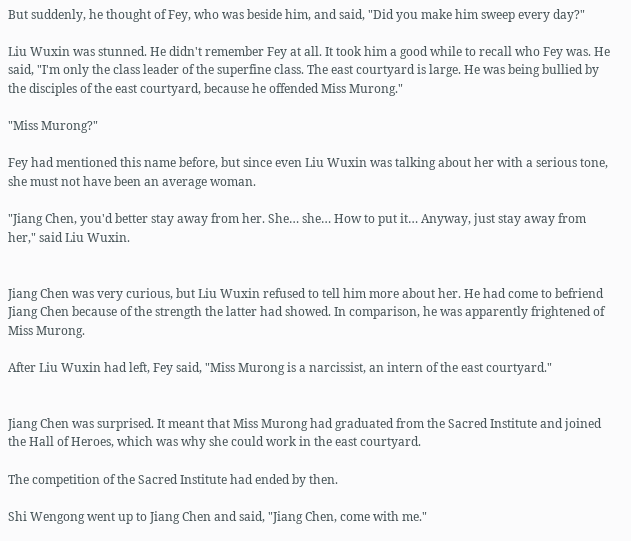But suddenly, he thought of Fey, who was beside him, and said, "Did you make him sweep every day?"

Liu Wuxin was stunned. He didn't remember Fey at all. It took him a good while to recall who Fey was. He said, "I'm only the class leader of the superfine class. The east courtyard is large. He was being bullied by the disciples of the east courtyard, because he offended Miss Murong."

"Miss Murong?"

Fey had mentioned this name before, but since even Liu Wuxin was talking about her with a serious tone, she must not have been an average woman.

"Jiang Chen, you'd better stay away from her. She… she… How to put it… Anyway, just stay away from her," said Liu Wuxin.


Jiang Chen was very curious, but Liu Wuxin refused to tell him more about her. He had come to befriend Jiang Chen because of the strength the latter had showed. In comparison, he was apparently frightened of Miss Murong.

After Liu Wuxin had left, Fey said, "Miss Murong is a narcissist, an intern of the east courtyard."


Jiang Chen was surprised. It meant that Miss Murong had graduated from the Sacred Institute and joined the Hall of Heroes, which was why she could work in the east courtyard.

The competition of the Sacred Institute had ended by then.

Shi Wengong went up to Jiang Chen and said, "Jiang Chen, come with me."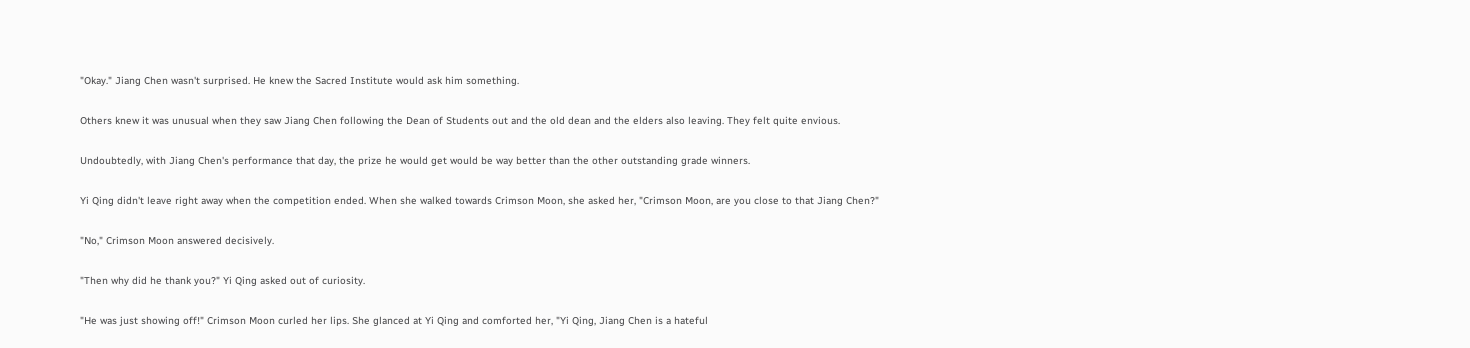"Okay." Jiang Chen wasn't surprised. He knew the Sacred Institute would ask him something.

Others knew it was unusual when they saw Jiang Chen following the Dean of Students out and the old dean and the elders also leaving. They felt quite envious.

Undoubtedly, with Jiang Chen's performance that day, the prize he would get would be way better than the other outstanding grade winners.

Yi Qing didn't leave right away when the competition ended. When she walked towards Crimson Moon, she asked her, "Crimson Moon, are you close to that Jiang Chen?"

"No," Crimson Moon answered decisively.

"Then why did he thank you?" Yi Qing asked out of curiosity.

"He was just showing off!" Crimson Moon curled her lips. She glanced at Yi Qing and comforted her, "Yi Qing, Jiang Chen is a hateful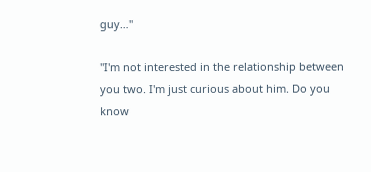guy…"

"I'm not interested in the relationship between you two. I'm just curious about him. Do you know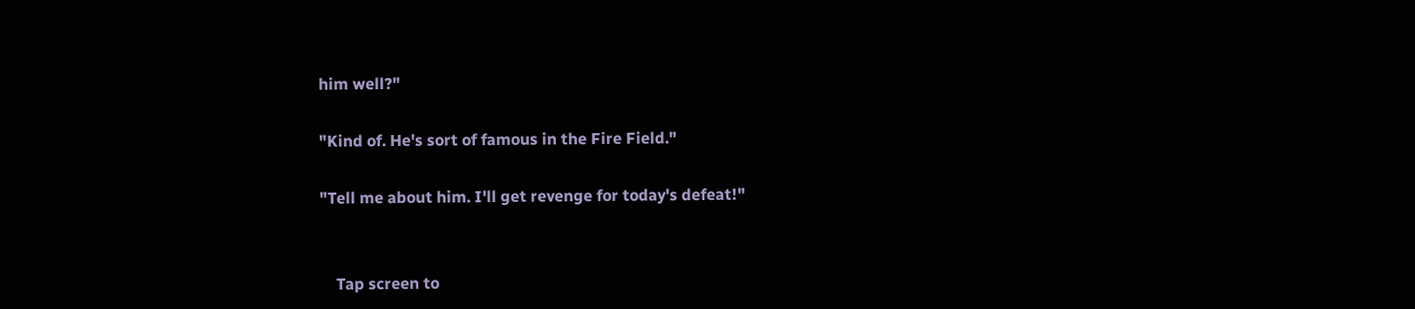him well?"

"Kind of. He's sort of famous in the Fire Field."

"Tell me about him. I'll get revenge for today's defeat!"


    Tap screen to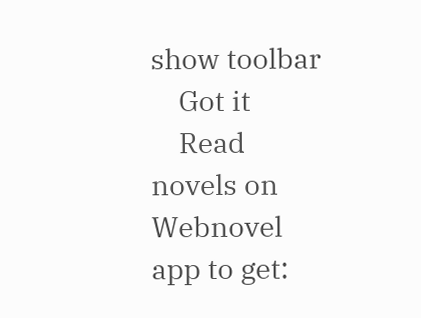show toolbar
    Got it
    Read novels on Webnovel app to get: